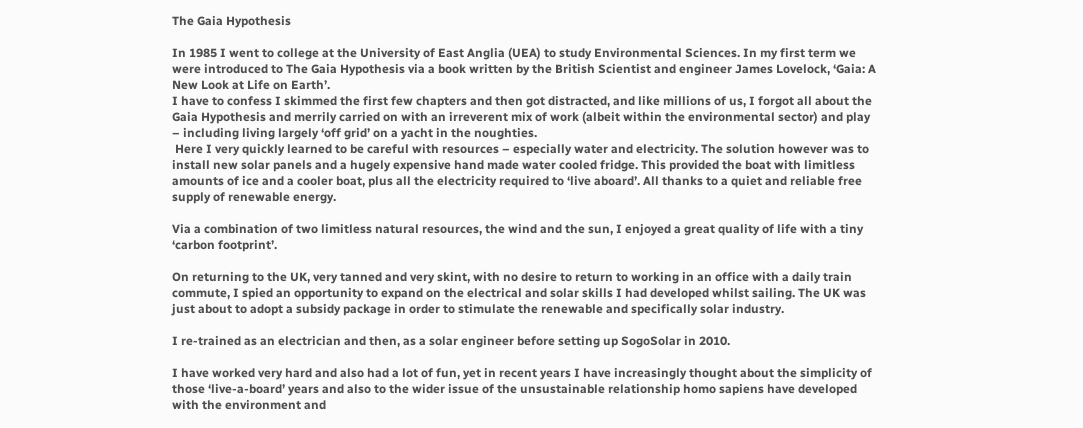The Gaia Hypothesis

In 1985 I went to college at the University of East Anglia (UEA) to study Environmental Sciences. In my first term we were introduced to The Gaia Hypothesis via a book written by the British Scientist and engineer James Lovelock, ‘Gaia: A New Look at Life on Earth’.
I have to confess I skimmed the first few chapters and then got distracted, and like millions of us, I forgot all about the Gaia Hypothesis and merrily carried on with an irreverent mix of work (albeit within the environmental sector) and play – including living largely ‘off grid’ on a yacht in the noughties.
 Here I very quickly learned to be careful with resources – especially water and electricity. The solution however was to install new solar panels and a hugely expensive hand made water cooled fridge. This provided the boat with limitless amounts of ice and a cooler boat, plus all the electricity required to ‘live aboard’. All thanks to a quiet and reliable free supply of renewable energy.

Via a combination of two limitless natural resources, the wind and the sun, I enjoyed a great quality of life with a tiny ‘carbon footprint’.

On returning to the UK, very tanned and very skint, with no desire to return to working in an office with a daily train commute, I spied an opportunity to expand on the electrical and solar skills I had developed whilst sailing. The UK was just about to adopt a subsidy package in order to stimulate the renewable and specifically solar industry.

I re-trained as an electrician and then, as a solar engineer before setting up SogoSolar in 2010.

I have worked very hard and also had a lot of fun, yet in recent years I have increasingly thought about the simplicity of those ‘live-a-board’ years and also to the wider issue of the unsustainable relationship homo sapiens have developed with the environment and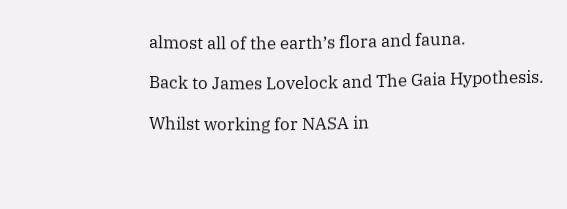almost all of the earth’s flora and fauna.

Back to James Lovelock and The Gaia Hypothesis.

Whilst working for NASA in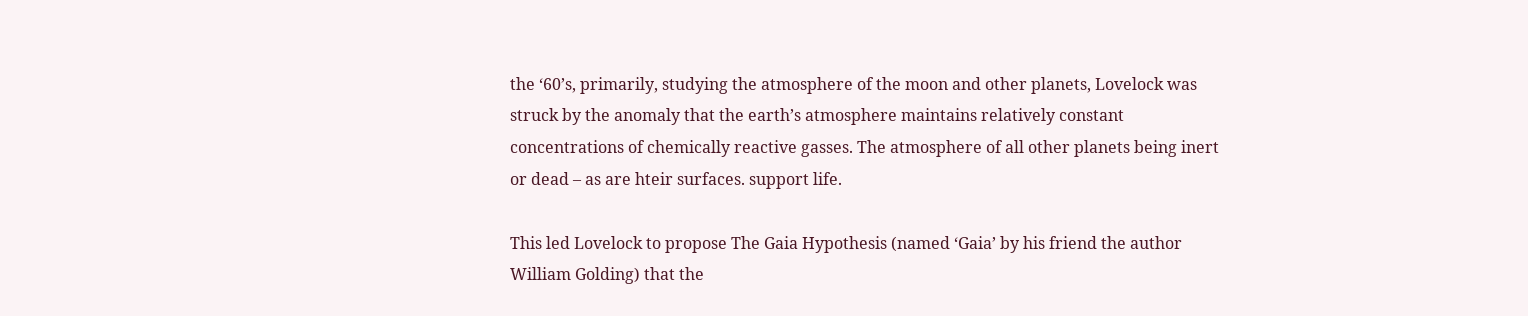the ‘60’s, primarily, studying the atmosphere of the moon and other planets, Lovelock was struck by the anomaly that the earth’s atmosphere maintains relatively constant concentrations of chemically reactive gasses. The atmosphere of all other planets being inert or dead – as are hteir surfaces. support life.

This led Lovelock to propose The Gaia Hypothesis (named ‘Gaia’ by his friend the author William Golding) that the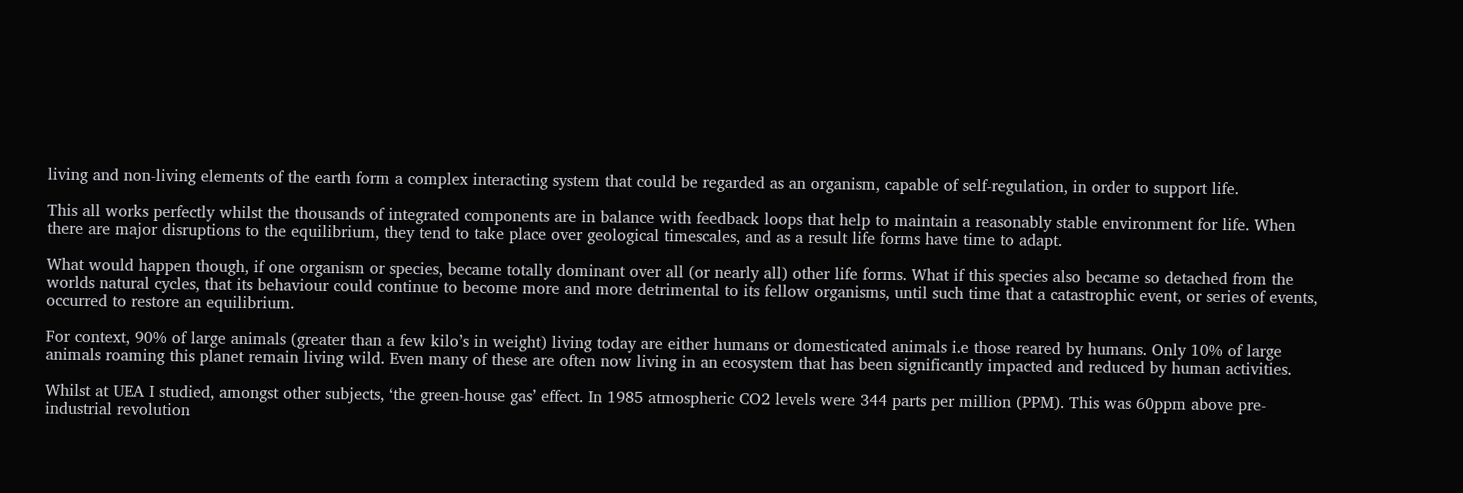living and non-living elements of the earth form a complex interacting system that could be regarded as an organism, capable of self-regulation, in order to support life.

This all works perfectly whilst the thousands of integrated components are in balance with feedback loops that help to maintain a reasonably stable environment for life. When there are major disruptions to the equilibrium, they tend to take place over geological timescales, and as a result life forms have time to adapt.

What would happen though, if one organism or species, became totally dominant over all (or nearly all) other life forms. What if this species also became so detached from the worlds natural cycles, that its behaviour could continue to become more and more detrimental to its fellow organisms, until such time that a catastrophic event, or series of events, occurred to restore an equilibrium.

For context, 90% of large animals (greater than a few kilo’s in weight) living today are either humans or domesticated animals i.e those reared by humans. Only 10% of large animals roaming this planet remain living wild. Even many of these are often now living in an ecosystem that has been significantly impacted and reduced by human activities.

Whilst at UEA I studied, amongst other subjects, ‘the green-house gas’ effect. In 1985 atmospheric CO2 levels were 344 parts per million (PPM). This was 60ppm above pre-industrial revolution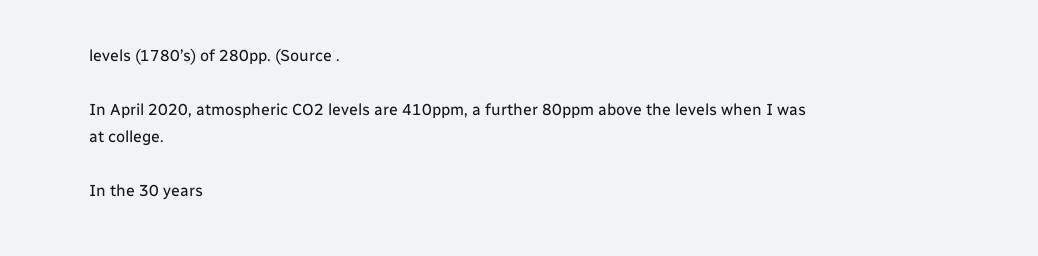levels (1780’s) of 280pp. (Source .

In April 2020, atmospheric CO2 levels are 410ppm, a further 80ppm above the levels when I was at college.

In the 30 years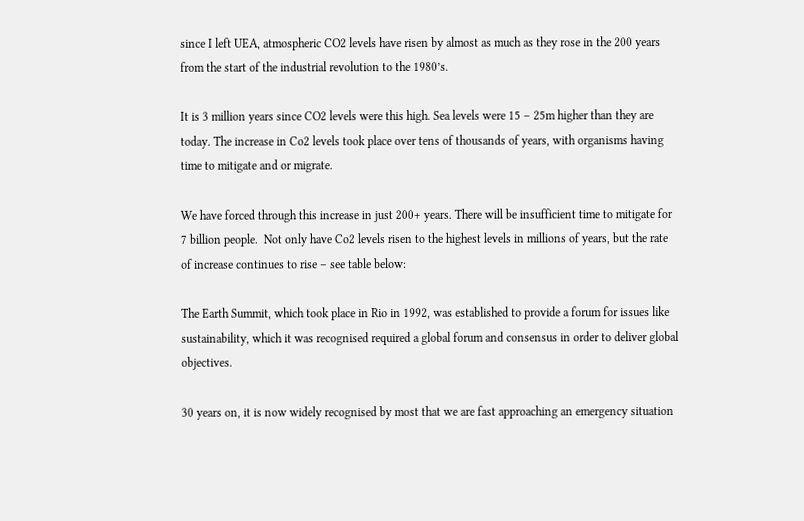since I left UEA, atmospheric CO2 levels have risen by almost as much as they rose in the 200 years from the start of the industrial revolution to the 1980’s.

It is 3 million years since CO2 levels were this high. Sea levels were 15 – 25m higher than they are today. The increase in Co2 levels took place over tens of thousands of years, with organisms having time to mitigate and or migrate.

We have forced through this increase in just 200+ years. There will be insufficient time to mitigate for 7 billion people.  Not only have Co2 levels risen to the highest levels in millions of years, but the rate of increase continues to rise – see table below:

The Earth Summit, which took place in Rio in 1992, was established to provide a forum for issues like sustainability, which it was recognised required a global forum and consensus in order to deliver global objectives.

30 years on, it is now widely recognised by most that we are fast approaching an emergency situation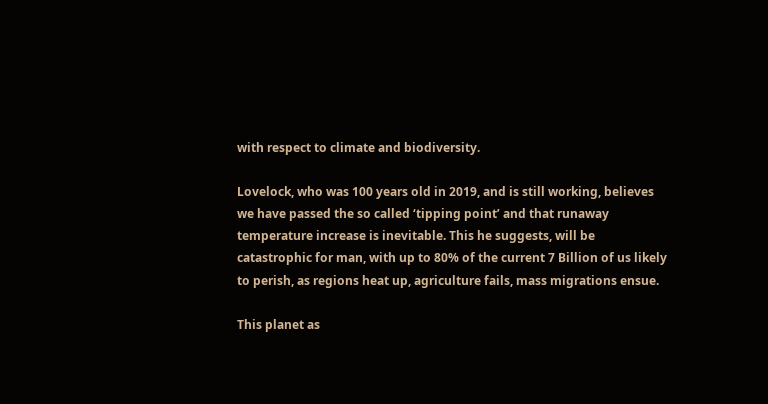with respect to climate and biodiversity.

Lovelock, who was 100 years old in 2019, and is still working, believes we have passed the so called ‘tipping point’ and that runaway temperature increase is inevitable. This he suggests, will be catastrophic for man, with up to 80% of the current 7 Billion of us likely to perish, as regions heat up, agriculture fails, mass migrations ensue.

This planet as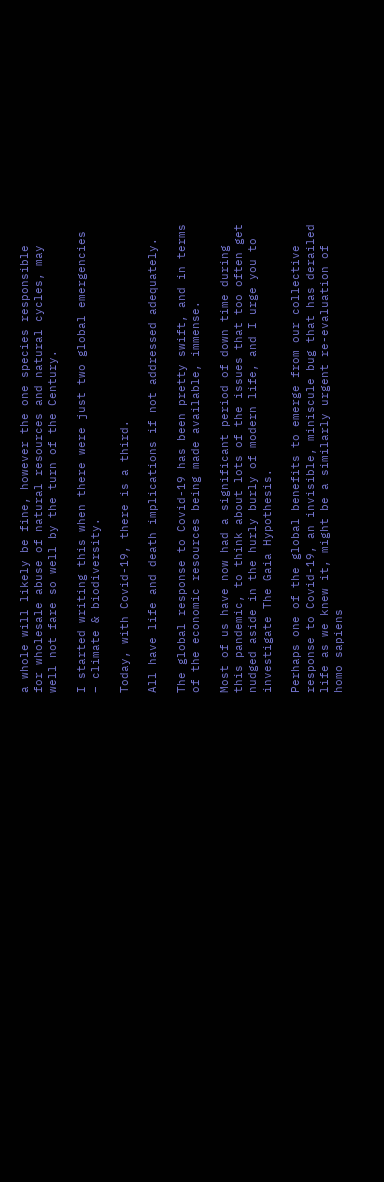a whole will likely be fine, however the one species responsible for wholesale abuse of natural resources and natural cycles, may well not fare so well by the turn of the Century.

I started writing this when there were just two global emergencies – climate & biodiversity.

Today, with Covid-19, there is a third.

All have life and death implications if not addressed adequately.

The global response to Covid-19 has been pretty swift, and in terms of the economic resources being made available, immense.

Most of us have now had a significant period of down time during this pandemic, to think about lots of the issues that too often get nudged aside in the hurly burly of modern life, and I urge you to investigate The Gaia Hypothesis.

Perhaps one of the global benefits to emerge from our collective response to Covid-19, an invisible, miniscule bug that has derailed life as we knew it, might be a similarly urgent re-evaluation of homo sapiens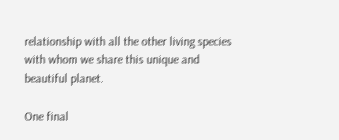relationship with all the other living species with whom we share this unique and beautiful planet.

One final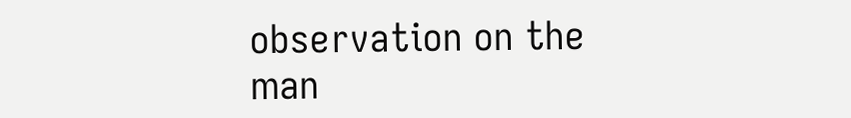observation on the man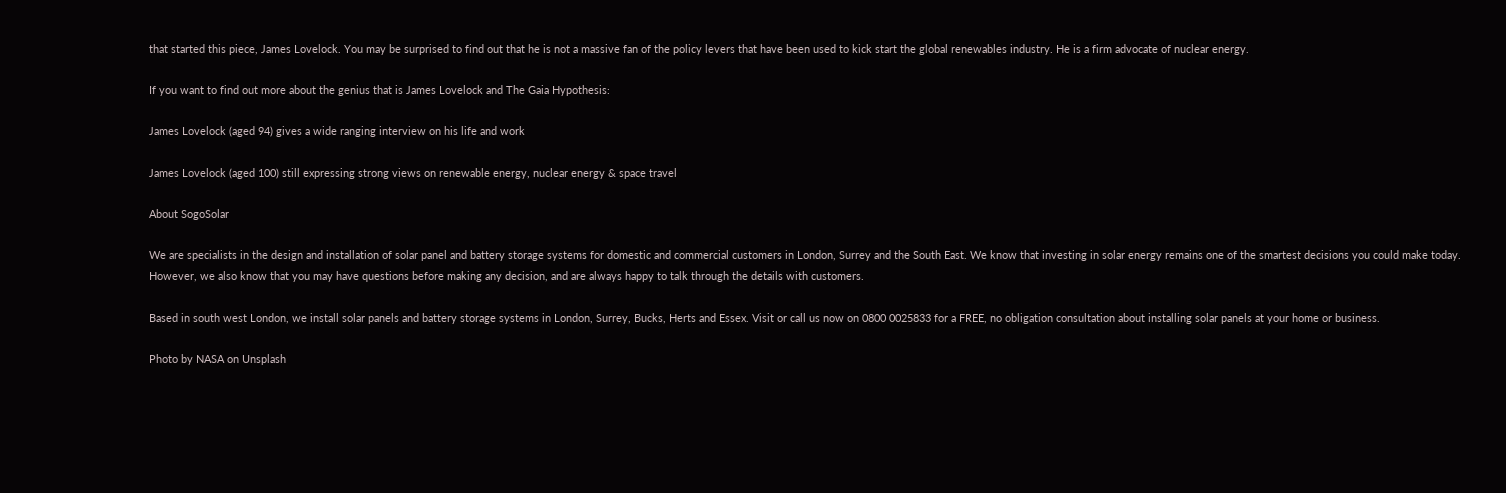that started this piece, James Lovelock. You may be surprised to find out that he is not a massive fan of the policy levers that have been used to kick start the global renewables industry. He is a firm advocate of nuclear energy.

If you want to find out more about the genius that is James Lovelock and The Gaia Hypothesis:

James Lovelock (aged 94) gives a wide ranging interview on his life and work

James Lovelock (aged 100) still expressing strong views on renewable energy, nuclear energy & space travel

About SogoSolar

We are specialists in the design and installation of solar panel and battery storage systems for domestic and commercial customers in London, Surrey and the South East. We know that investing in solar energy remains one of the smartest decisions you could make today. However, we also know that you may have questions before making any decision, and are always happy to talk through the details with customers.

Based in south west London, we install solar panels and battery storage systems in London, Surrey, Bucks, Herts and Essex. Visit or call us now on 0800 0025833 for a FREE, no obligation consultation about installing solar panels at your home or business.

Photo by NASA on Unsplash